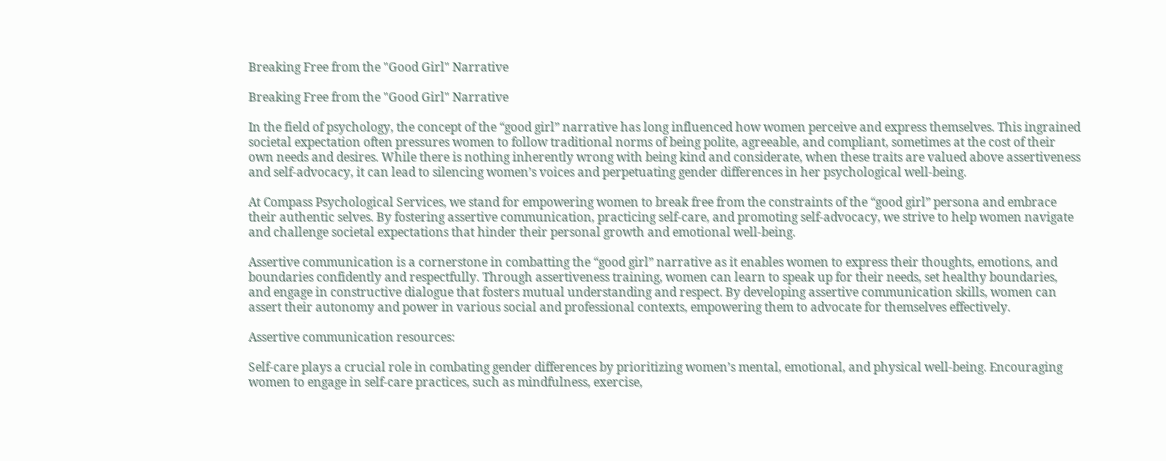Breaking Free from the "Good Girl" Narrative

Breaking Free from the "Good Girl" Narrative

In the field of psychology, the concept of the “good girl” narrative has long influenced how women perceive and express themselves. This ingrained societal expectation often pressures women to follow traditional norms of being polite, agreeable, and compliant, sometimes at the cost of their own needs and desires. While there is nothing inherently wrong with being kind and considerate, when these traits are valued above assertiveness and self-advocacy, it can lead to silencing women’s voices and perpetuating gender differences in her psychological well-being.

At Compass Psychological Services, we stand for empowering women to break free from the constraints of the “good girl” persona and embrace their authentic selves. By fostering assertive communication, practicing self-care, and promoting self-advocacy, we strive to help women navigate and challenge societal expectations that hinder their personal growth and emotional well-being.

Assertive communication is a cornerstone in combatting the “good girl” narrative as it enables women to express their thoughts, emotions, and boundaries confidently and respectfully. Through assertiveness training, women can learn to speak up for their needs, set healthy boundaries, and engage in constructive dialogue that fosters mutual understanding and respect. By developing assertive communication skills, women can assert their autonomy and power in various social and professional contexts, empowering them to advocate for themselves effectively.

Assertive communication resources:

Self-care plays a crucial role in combating gender differences by prioritizing women’s mental, emotional, and physical well-being. Encouraging women to engage in self-care practices, such as mindfulness, exercise,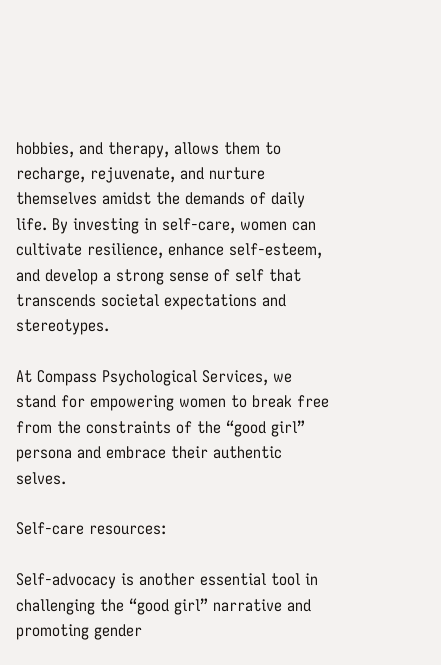hobbies, and therapy, allows them to recharge, rejuvenate, and nurture themselves amidst the demands of daily life. By investing in self-care, women can cultivate resilience, enhance self-esteem, and develop a strong sense of self that transcends societal expectations and stereotypes.

At Compass Psychological Services, we stand for empowering women to break free from the constraints of the “good girl” persona and embrace their authentic selves.

Self-care resources:

Self-advocacy is another essential tool in challenging the “good girl” narrative and promoting gender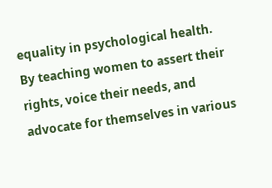equality in psychological health. By teaching women to assert their rights, voice their needs, and advocate for themselves in various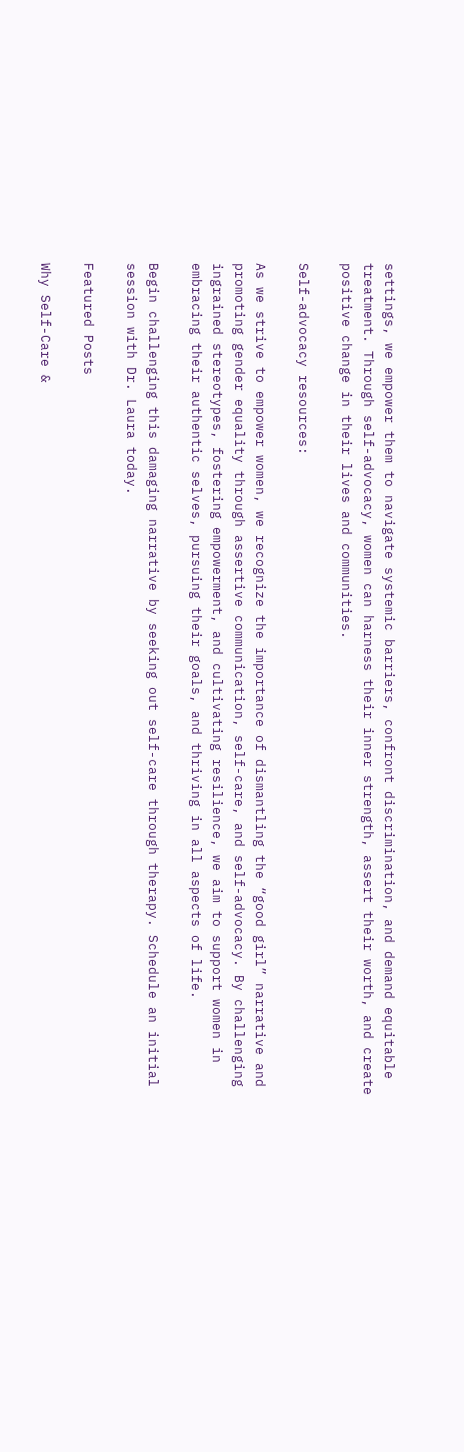settings, we empower them to navigate systemic barriers, confront discrimination, and demand equitable treatment. Through self-advocacy, women can harness their inner strength, assert their worth, and create positive change in their lives and communities.

Self-advocacy resources:

As we strive to empower women, we recognize the importance of dismantling the “good girl” narrative and promoting gender equality through assertive communication, self-care, and self-advocacy. By challenging ingrained stereotypes, fostering empowerment, and cultivating resilience, we aim to support women in embracing their authentic selves, pursuing their goals, and thriving in all aspects of life.

Begin challenging this damaging narrative by seeking out self-care through therapy. Schedule an initial session with Dr. Laura today.

Featured Posts

Why Self-Care &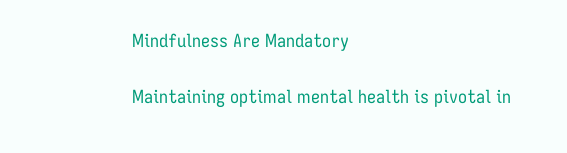Mindfulness Are Mandatory

Maintaining optimal mental health is pivotal in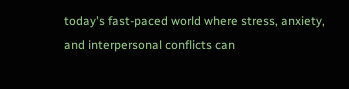today's fast-paced world where stress, anxiety, and interpersonal conflicts can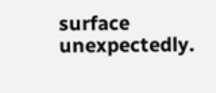surface unexpectedly.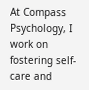At Compass Psychology, I work on fostering self-care and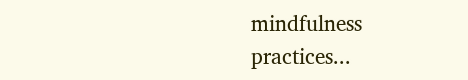mindfulness practices...